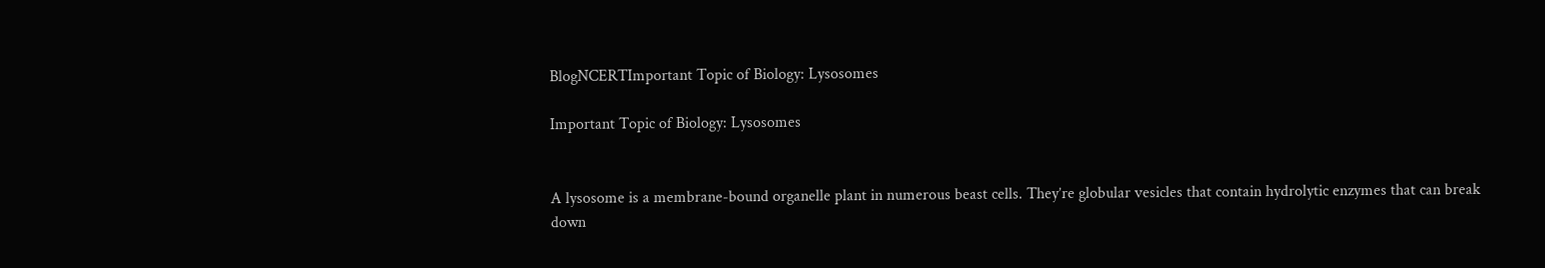BlogNCERTImportant Topic of Biology: Lysosomes

Important Topic of Biology: Lysosomes


A lysosome is a membrane-bound organelle plant in numerous beast cells. They’re globular vesicles that contain hydrolytic enzymes that can break down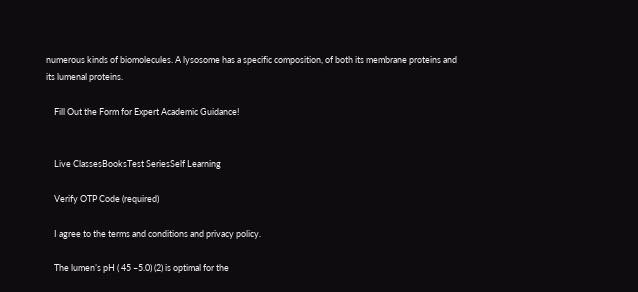numerous kinds of biomolecules. A lysosome has a specific composition, of both its membrane proteins and its lumenal proteins.

    Fill Out the Form for Expert Academic Guidance!


    Live ClassesBooksTest SeriesSelf Learning

    Verify OTP Code (required)

    I agree to the terms and conditions and privacy policy.

    The lumen’s pH ( 45 –5.0) (2) is optimal for the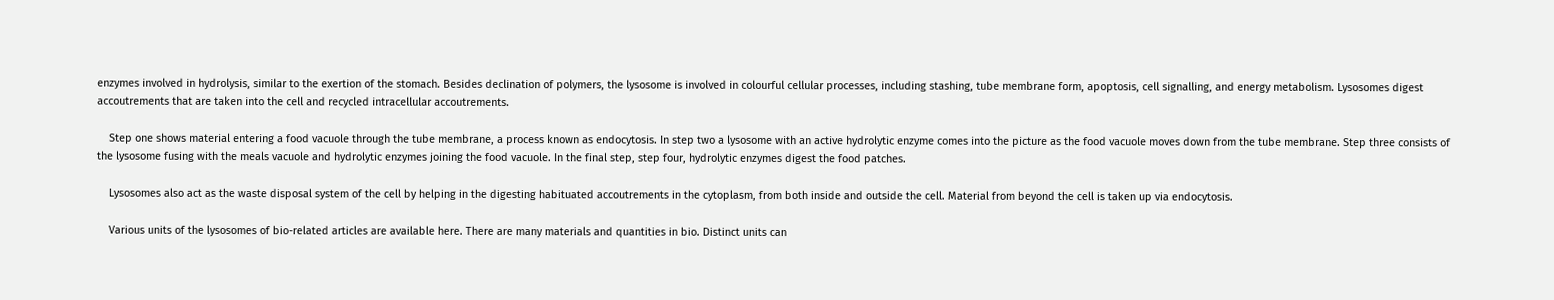enzymes involved in hydrolysis, similar to the exertion of the stomach. Besides declination of polymers, the lysosome is involved in colourful cellular processes, including stashing, tube membrane form, apoptosis, cell signalling, and energy metabolism. Lysosomes digest accoutrements that are taken into the cell and recycled intracellular accoutrements.

    Step one shows material entering a food vacuole through the tube membrane, a process known as endocytosis. In step two a lysosome with an active hydrolytic enzyme comes into the picture as the food vacuole moves down from the tube membrane. Step three consists of the lysosome fusing with the meals vacuole and hydrolytic enzymes joining the food vacuole. In the final step, step four, hydrolytic enzymes digest the food patches.

    Lysosomes also act as the waste disposal system of the cell by helping in the digesting habituated accoutrements in the cytoplasm, from both inside and outside the cell. Material from beyond the cell is taken up via endocytosis.

    Various units of the lysosomes of bio-related articles are available here. There are many materials and quantities in bio. Distinct units can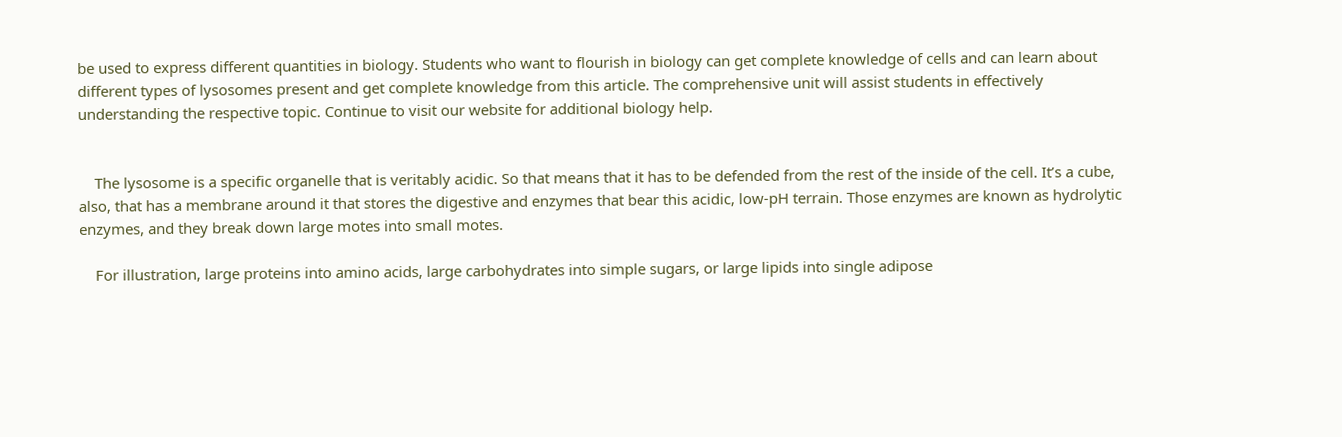be used to express different quantities in biology. Students who want to flourish in biology can get complete knowledge of cells and can learn about different types of lysosomes present and get complete knowledge from this article. The comprehensive unit will assist students in effectively understanding the respective topic. Continue to visit our website for additional biology help.


    The lysosome is a specific organelle that is veritably acidic. So that means that it has to be defended from the rest of the inside of the cell. It’s a cube, also, that has a membrane around it that stores the digestive and enzymes that bear this acidic, low-pH terrain. Those enzymes are known as hydrolytic enzymes, and they break down large motes into small motes.

    For illustration, large proteins into amino acids, large carbohydrates into simple sugars, or large lipids into single adipose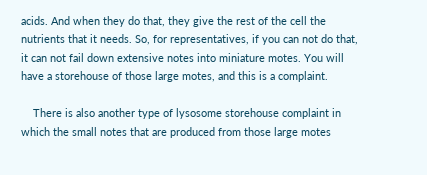acids. And when they do that, they give the rest of the cell the nutrients that it needs. So, for representatives, if you can not do that, it can not fail down extensive notes into miniature motes. You will have a storehouse of those large motes, and this is a complaint.

    There is also another type of lysosome storehouse complaint in which the small notes that are produced from those large motes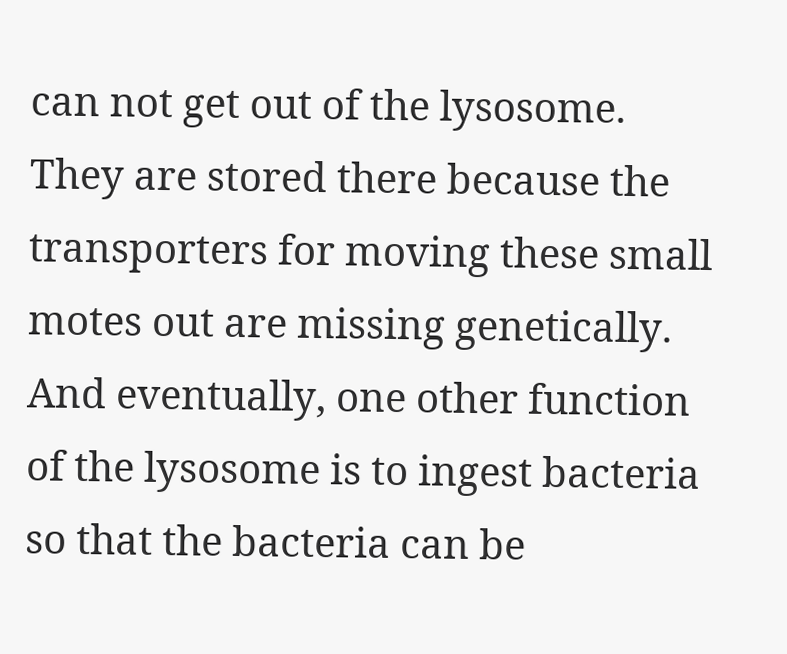can not get out of the lysosome. They are stored there because the transporters for moving these small motes out are missing genetically. And eventually, one other function of the lysosome is to ingest bacteria so that the bacteria can be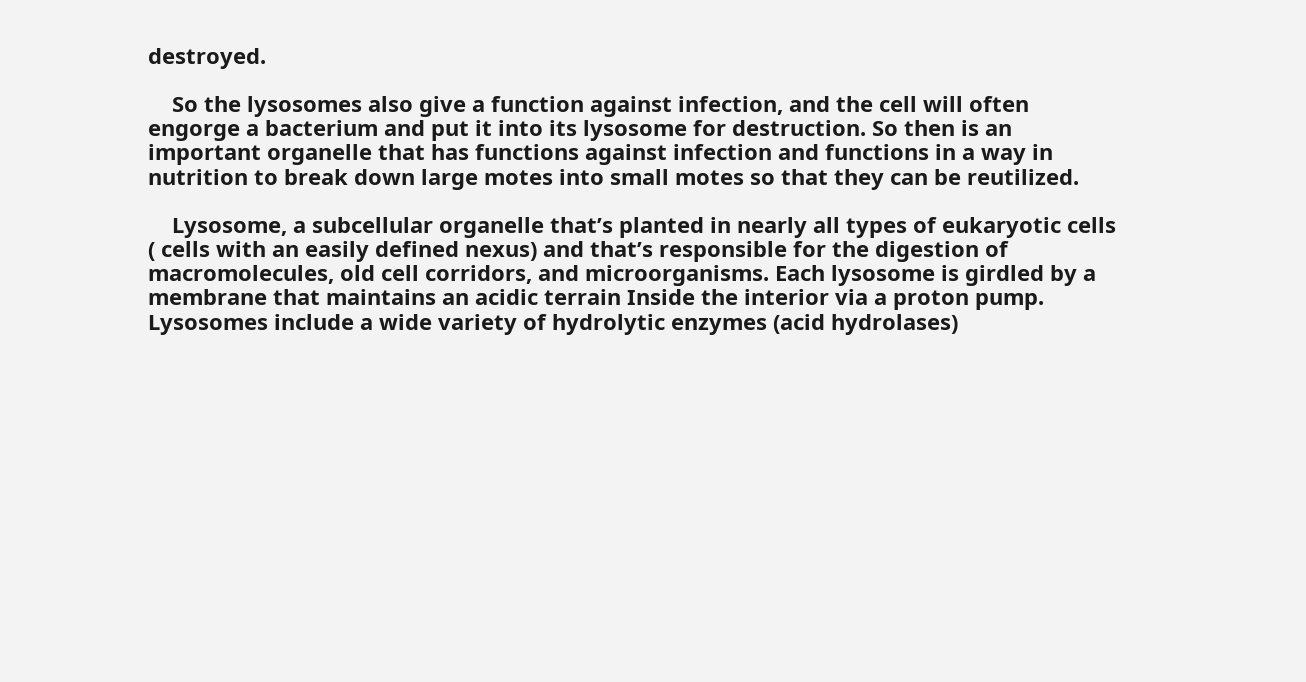destroyed.

    So the lysosomes also give a function against infection, and the cell will often engorge a bacterium and put it into its lysosome for destruction. So then is an important organelle that has functions against infection and functions in a way in nutrition to break down large motes into small motes so that they can be reutilized.

    Lysosome, a subcellular organelle that’s planted in nearly all types of eukaryotic cells ( cells with an easily defined nexus) and that’s responsible for the digestion of macromolecules, old cell corridors, and microorganisms. Each lysosome is girdled by a membrane that maintains an acidic terrain Inside the interior via a proton pump. Lysosomes include a wide variety of hydrolytic enzymes (acid hydrolases)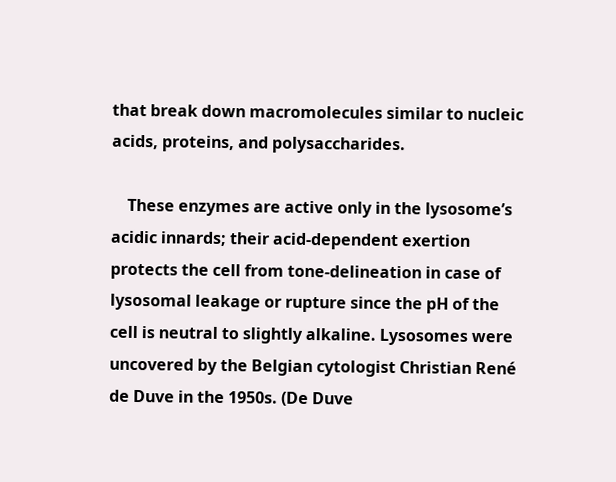that break down macromolecules similar to nucleic acids, proteins, and polysaccharides.

    These enzymes are active only in the lysosome’s acidic innards; their acid-dependent exertion protects the cell from tone-delineation in case of lysosomal leakage or rupture since the pH of the cell is neutral to slightly alkaline. Lysosomes were uncovered by the Belgian cytologist Christian René de Duve in the 1950s. (De Duve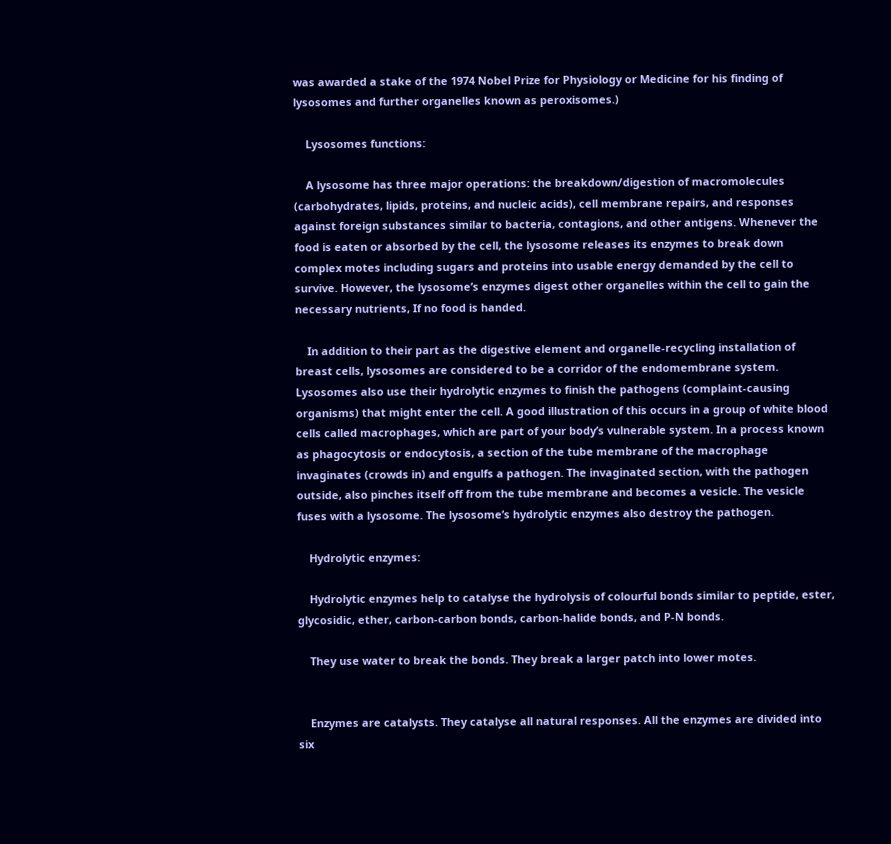was awarded a stake of the 1974 Nobel Prize for Physiology or Medicine for his finding of lysosomes and further organelles known as peroxisomes.)

    Lysosomes functions:

    A lysosome has three major operations: the breakdown/digestion of macromolecules (carbohydrates, lipids, proteins, and nucleic acids), cell membrane repairs, and responses against foreign substances similar to bacteria, contagions, and other antigens. Whenever the food is eaten or absorbed by the cell, the lysosome releases its enzymes to break down complex motes including sugars and proteins into usable energy demanded by the cell to survive. However, the lysosome’s enzymes digest other organelles within the cell to gain the necessary nutrients, If no food is handed.

    In addition to their part as the digestive element and organelle-recycling installation of breast cells, lysosomes are considered to be a corridor of the endomembrane system. Lysosomes also use their hydrolytic enzymes to finish the pathogens (complaint-causing organisms) that might enter the cell. A good illustration of this occurs in a group of white blood cells called macrophages, which are part of your body’s vulnerable system. In a process known as phagocytosis or endocytosis, a section of the tube membrane of the macrophage invaginates (crowds in) and engulfs a pathogen. The invaginated section, with the pathogen outside, also pinches itself off from the tube membrane and becomes a vesicle. The vesicle fuses with a lysosome. The lysosome’s hydrolytic enzymes also destroy the pathogen.

    Hydrolytic enzymes:

    Hydrolytic enzymes help to catalyse the hydrolysis of colourful bonds similar to peptide, ester, glycosidic, ether, carbon-carbon bonds, carbon-halide bonds, and P-N bonds.

    They use water to break the bonds. They break a larger patch into lower motes.


    Enzymes are catalysts. They catalyse all natural responses. All the enzymes are divided into six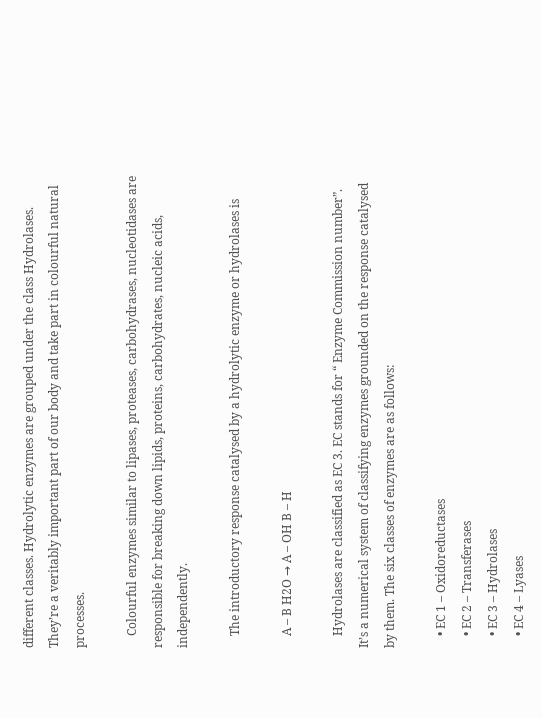different classes. Hydrolytic enzymes are grouped under the class Hydrolases. They’re a veritably important part of our body and take part in colourful natural processes.

    Colourful enzymes similar to lipases, proteases, carbohydrases, nucleotidases are responsible for breaking down lipids, proteins, carbohydrates, nucleic acids, independently.

    The introductory response catalysed by a hydrolytic enzyme or hydrolases is

    A – B H2O → A – OH B – H

    Hydrolases are classified as EC 3. EC stands for “ Enzyme Commission number”. It’s a numerical system of classifying enzymes grounded on the response catalysed by them. The six classes of enzymes are as follows:

    • EC 1 – Oxidoreductases
    • EC 2 – Transferases
    • EC 3 – Hydrolases
    • EC 4 – Lyases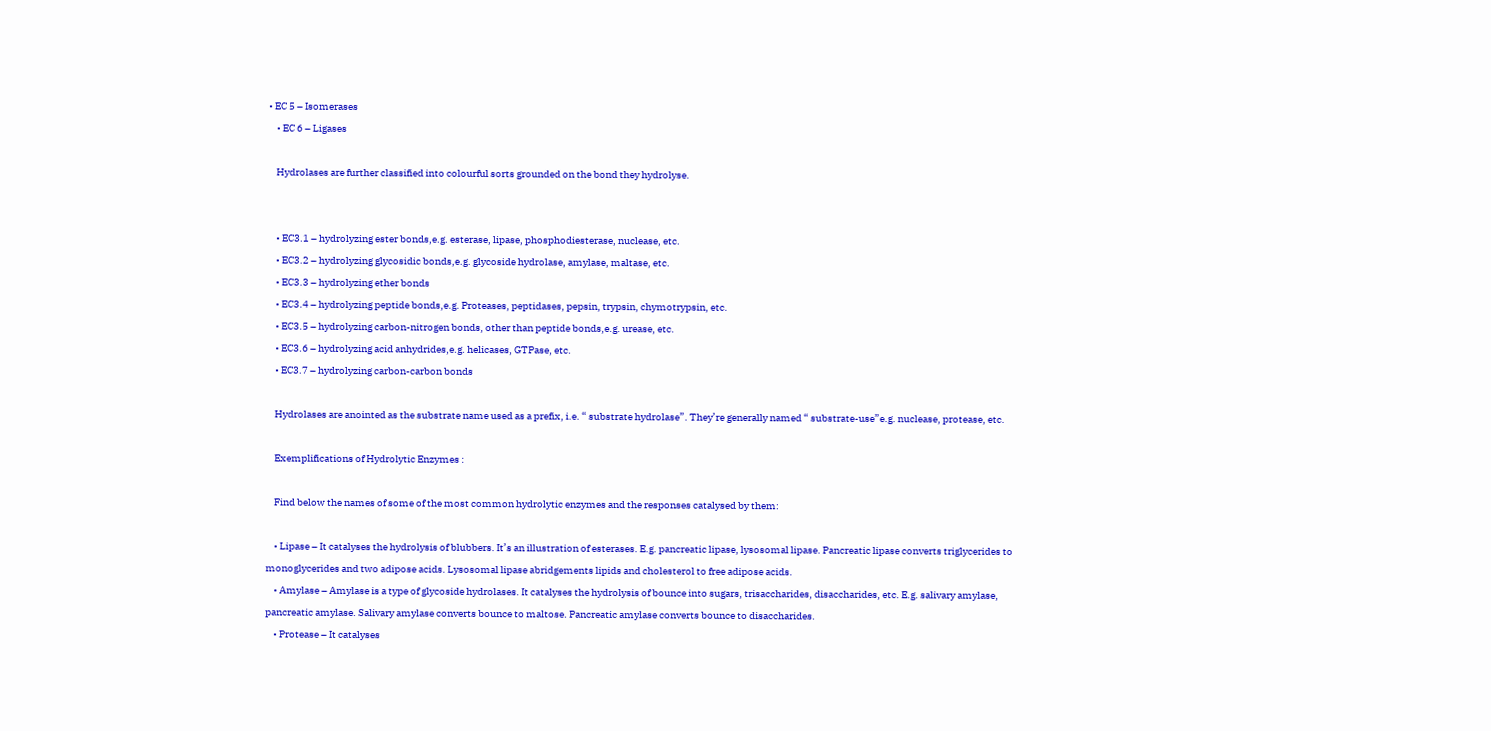• EC 5 – Isomerases
    • EC 6 – Ligases

    Hydrolases are further classified into colourful sorts grounded on the bond they hydrolyse.


    • EC3.1 – hydrolyzing ester bonds,e.g. esterase, lipase, phosphodiesterase, nuclease, etc.
    • EC3.2 – hydrolyzing glycosidic bonds,e.g. glycoside hydrolase, amylase, maltase, etc.
    • EC3.3 – hydrolyzing ether bonds
    • EC3.4 – hydrolyzing peptide bonds,e.g. Proteases, peptidases, pepsin, trypsin, chymotrypsin, etc.
    • EC3.5 – hydrolyzing carbon-nitrogen bonds, other than peptide bonds,e.g. urease, etc.
    • EC3.6 – hydrolyzing acid anhydrides,e.g. helicases, GTPase, etc.
    • EC3.7 – hydrolyzing carbon-carbon bonds

    Hydrolases are anointed as the substrate name used as a prefix, i.e. “ substrate hydrolase”. They’re generally named “ substrate-use”e.g. nuclease, protease, etc.

    Exemplifications of Hydrolytic Enzymes :

    Find below the names of some of the most common hydrolytic enzymes and the responses catalysed by them:

    • Lipase – It catalyses the hydrolysis of blubbers. It’s an illustration of esterases. E.g. pancreatic lipase, lysosomal lipase. Pancreatic lipase converts triglycerides to monoglycerides and two adipose acids. Lysosomal lipase abridgements lipids and cholesterol to free adipose acids.
    • Amylase – Amylase is a type of glycoside hydrolases. It catalyses the hydrolysis of bounce into sugars, trisaccharides, disaccharides, etc. E.g. salivary amylase, pancreatic amylase. Salivary amylase converts bounce to maltose. Pancreatic amylase converts bounce to disaccharides.
    • Protease – It catalyses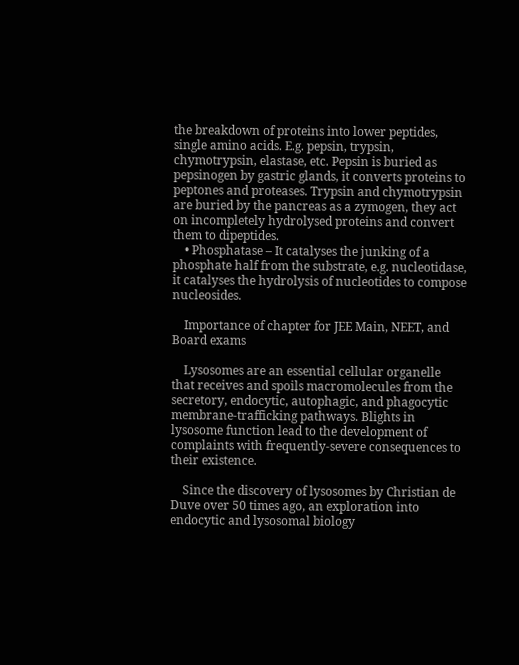the breakdown of proteins into lower peptides, single amino acids. E.g. pepsin, trypsin, chymotrypsin, elastase, etc. Pepsin is buried as pepsinogen by gastric glands, it converts proteins to peptones and proteases. Trypsin and chymotrypsin are buried by the pancreas as a zymogen, they act on incompletely hydrolysed proteins and convert them to dipeptides.
    • Phosphatase – It catalyses the junking of a phosphate half from the substrate, e.g. nucleotidase, it catalyses the hydrolysis of nucleotides to compose nucleosides.

    Importance of chapter for JEE Main, NEET, and Board exams

    Lysosomes are an essential cellular organelle that receives and spoils macromolecules from the secretory, endocytic, autophagic, and phagocytic membrane-trafficking pathways. Blights in lysosome function lead to the development of complaints with frequently-severe consequences to their existence.

    Since the discovery of lysosomes by Christian de Duve over 50 times ago, an exploration into endocytic and lysosomal biology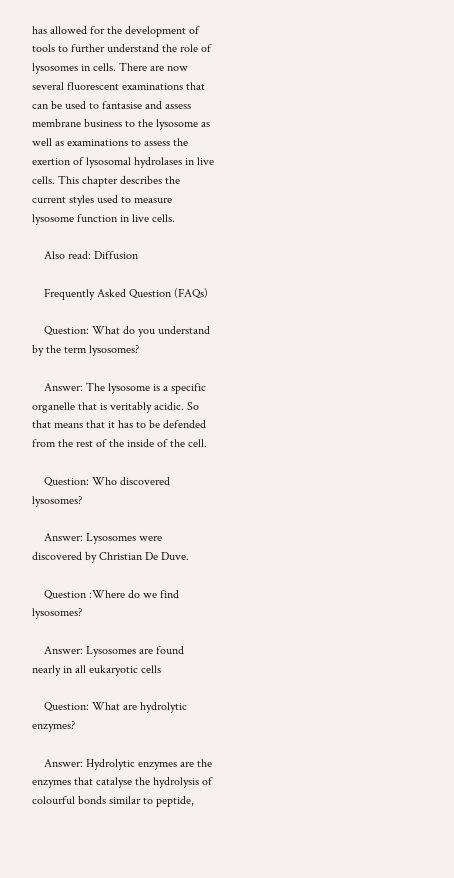has allowed for the development of tools to further understand the role of lysosomes in cells. There are now several fluorescent examinations that can be used to fantasise and assess membrane business to the lysosome as well as examinations to assess the exertion of lysosomal hydrolases in live cells. This chapter describes the current styles used to measure lysosome function in live cells.

    Also read: Diffusion

    Frequently Asked Question (FAQs)

    Question: What do you understand by the term lysosomes?

    Answer: The lysosome is a specific organelle that is veritably acidic. So that means that it has to be defended from the rest of the inside of the cell.

    Question: Who discovered lysosomes?

    Answer: Lysosomes were discovered by Christian De Duve.

    Question :Where do we find lysosomes?

    Answer: Lysosomes are found nearly in all eukaryotic cells

    Question: What are hydrolytic enzymes?

    Answer: Hydrolytic enzymes are the enzymes that catalyse the hydrolysis of colourful bonds similar to peptide,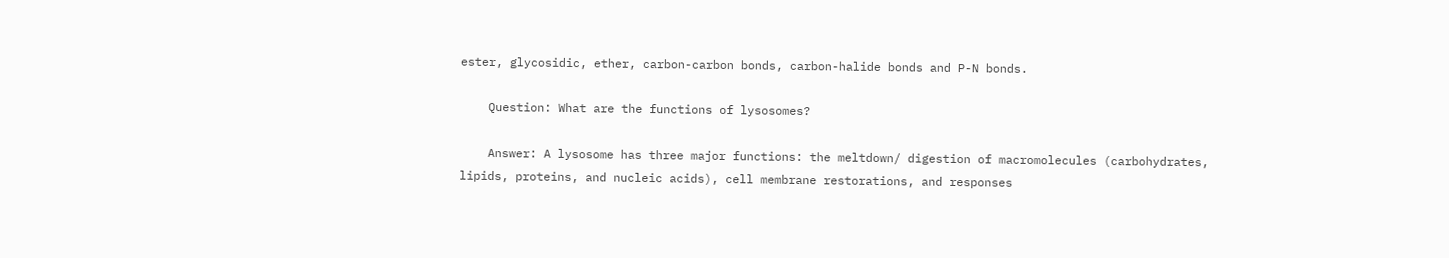ester, glycosidic, ether, carbon-carbon bonds, carbon-halide bonds and P-N bonds.

    Question: What are the functions of lysosomes?

    Answer: A lysosome has three major functions: the meltdown/ digestion of macromolecules (carbohydrates, lipids, proteins, and nucleic acids), cell membrane restorations, and responses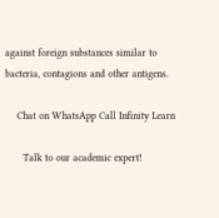against foreign substances similar to bacteria, contagions and other antigens.

    Chat on WhatsApp Call Infinity Learn

      Talk to our academic expert!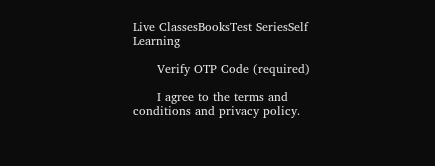Live ClassesBooksTest SeriesSelf Learning

      Verify OTP Code (required)

      I agree to the terms and conditions and privacy policy.